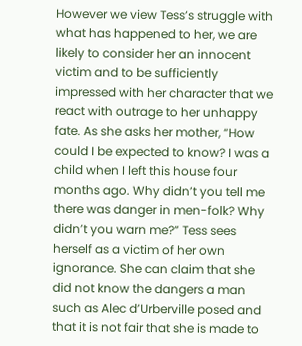However we view Tess’s struggle with what has happened to her, we are likely to consider her an innocent victim and to be sufficiently impressed with her character that we react with outrage to her unhappy fate. As she asks her mother, “How could I be expected to know? I was a child when I left this house four months ago. Why didn’t you tell me there was danger in men-folk? Why didn’t you warn me?” Tess sees herself as a victim of her own ignorance. She can claim that she did not know the dangers a man such as Alec d’Urberville posed and that it is not fair that she is made to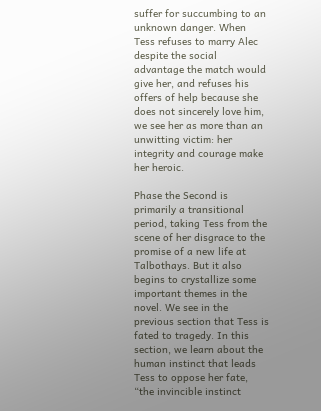suffer for succumbing to an unknown danger. When Tess refuses to marry Alec despite the social advantage the match would give her, and refuses his offers of help because she does not sincerely love him, we see her as more than an unwitting victim: her integrity and courage make her heroic.

Phase the Second is primarily a transitional period, taking Tess from the scene of her disgrace to the promise of a new life at Talbothays. But it also begins to crystallize some important themes in the novel. We see in the previous section that Tess is fated to tragedy. In this section, we learn about the human instinct that leads Tess to oppose her fate, “the invincible instinct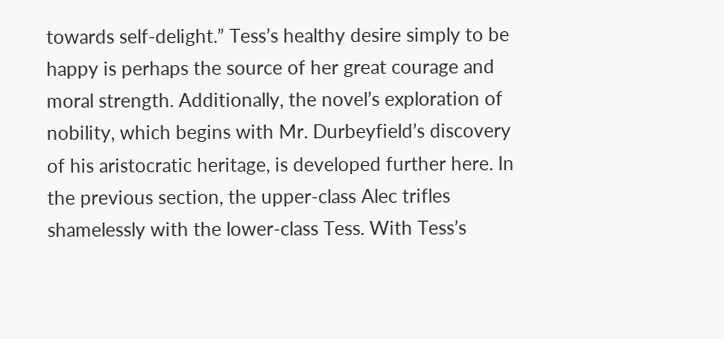towards self-delight.” Tess’s healthy desire simply to be happy is perhaps the source of her great courage and moral strength. Additionally, the novel’s exploration of nobility, which begins with Mr. Durbeyfield’s discovery of his aristocratic heritage, is developed further here. In the previous section, the upper-class Alec trifles shamelessly with the lower-class Tess. With Tess’s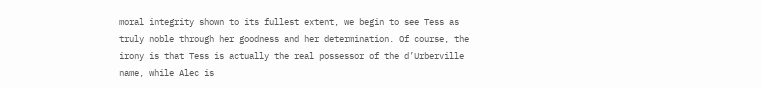moral integrity shown to its fullest extent, we begin to see Tess as truly noble through her goodness and her determination. Of course, the irony is that Tess is actually the real possessor of the d’Urberville name, while Alec is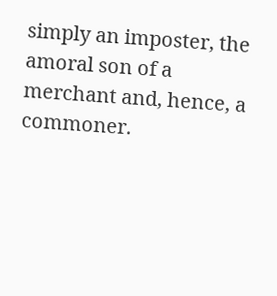simply an imposter, the amoral son of a merchant and, hence, a commoner.